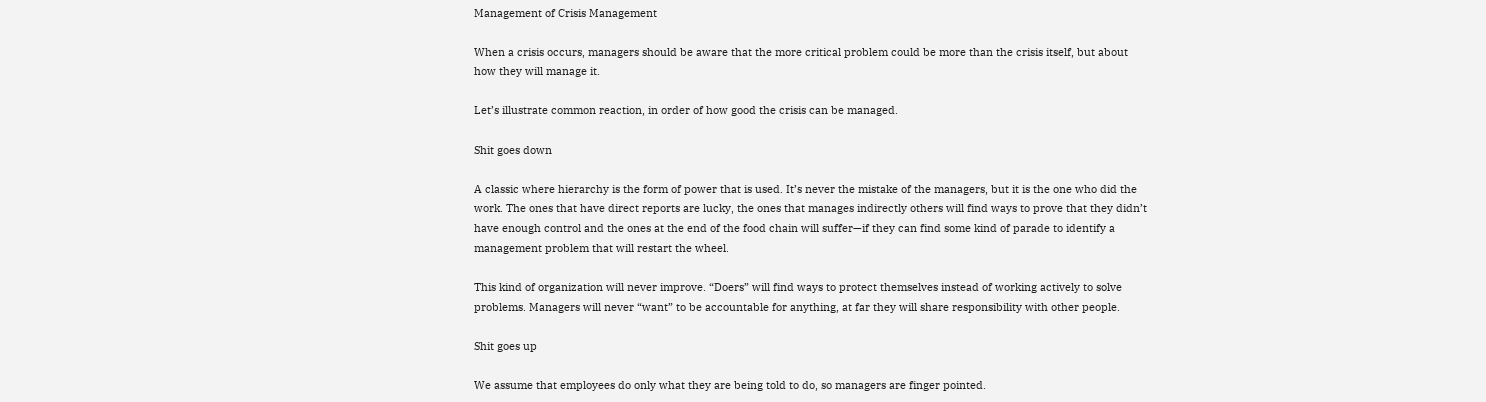Management of Crisis Management

When a crisis occurs, managers should be aware that the more critical problem could be more than the crisis itself, but about how they will manage it.

Let’s illustrate common reaction, in order of how good the crisis can be managed.

Shit goes down

A classic where hierarchy is the form of power that is used. It’s never the mistake of the managers, but it is the one who did the work. The ones that have direct reports are lucky, the ones that manages indirectly others will find ways to prove that they didn’t have enough control and the ones at the end of the food chain will suffer—if they can find some kind of parade to identify a management problem that will restart the wheel.

This kind of organization will never improve. “Doers” will find ways to protect themselves instead of working actively to solve problems. Managers will never “want” to be accountable for anything, at far they will share responsibility with other people.

Shit goes up

We assume that employees do only what they are being told to do, so managers are finger pointed.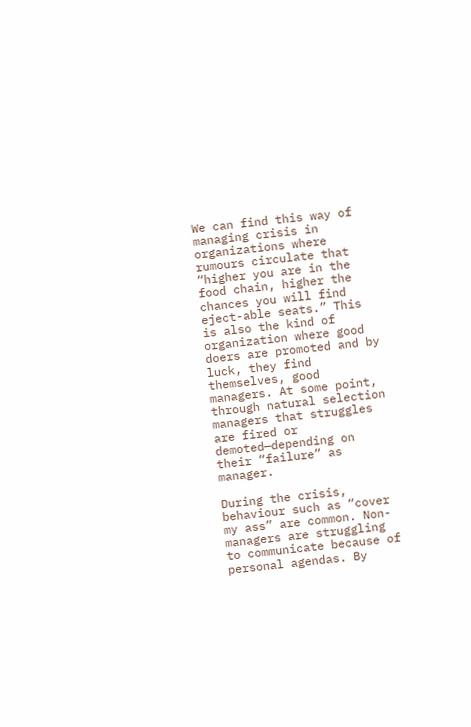We can find this way of managing crisis in organizations where rumours circulate that “higher you are in the food chain, higher the chances you will find eject-able seats.” This is also the kind of organization where good doers are promoted and by luck, they find themselves, good managers. At some point, through natural selection managers that struggles are fired or demoted—depending on their “failure” as manager.

During the crisis, behaviour such as “cover my ass” are common. Non-managers are struggling to communicate because of personal agendas. By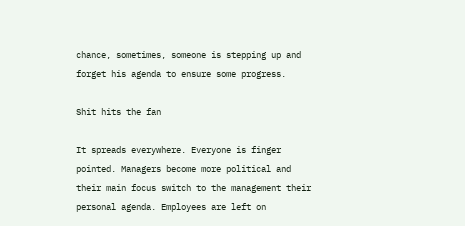chance, sometimes, someone is stepping up and forget his agenda to ensure some progress.

Shit hits the fan

It spreads everywhere. Everyone is finger pointed. Managers become more political and their main focus switch to the management their personal agenda. Employees are left on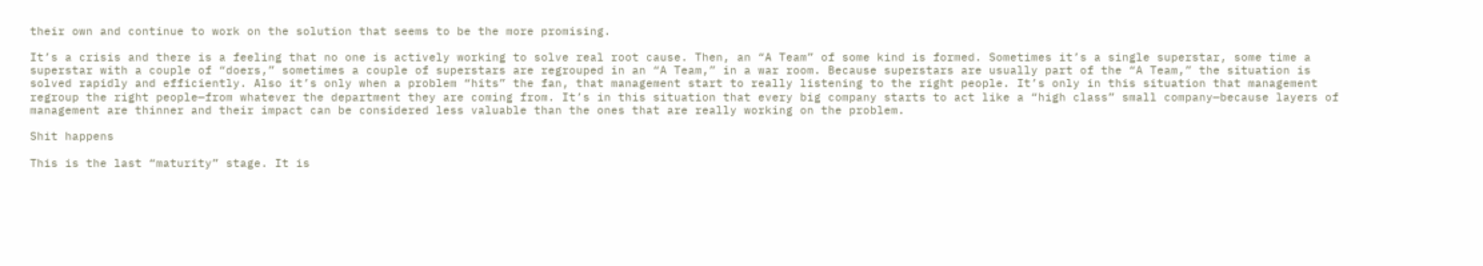their own and continue to work on the solution that seems to be the more promising.

It’s a crisis and there is a feeling that no one is actively working to solve real root cause. Then, an “A Team” of some kind is formed. Sometimes it’s a single superstar, some time a superstar with a couple of “doers,” sometimes a couple of superstars are regrouped in an “A Team,” in a war room. Because superstars are usually part of the “A Team,” the situation is solved rapidly and efficiently. Also it’s only when a problem “hits” the fan, that management start to really listening to the right people. It’s only in this situation that management regroup the right people—from whatever the department they are coming from. It’s in this situation that every big company starts to act like a “high class” small company—because layers of management are thinner and their impact can be considered less valuable than the ones that are really working on the problem.

Shit happens

This is the last “maturity” stage. It is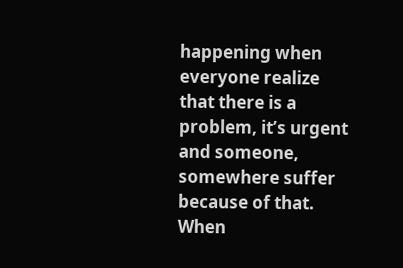happening when everyone realize that there is a problem, it’s urgent and someone, somewhere suffer because of that. When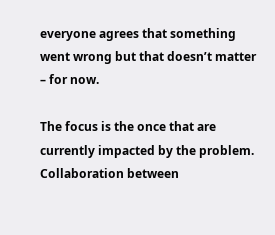everyone agrees that something went wrong but that doesn’t matter – for now.

The focus is the once that are currently impacted by the problem. Collaboration between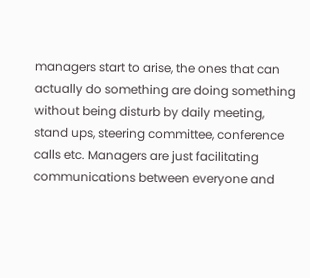managers start to arise, the ones that can actually do something are doing something without being disturb by daily meeting, stand ups, steering committee, conference calls etc. Managers are just facilitating communications between everyone and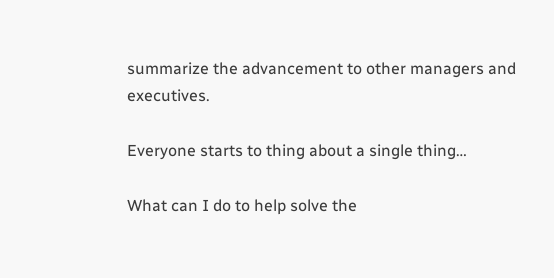summarize the advancement to other managers and executives.

Everyone starts to thing about a single thing…

What can I do to help solve the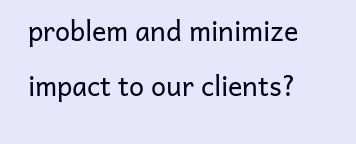problem and minimize impact to our clients?